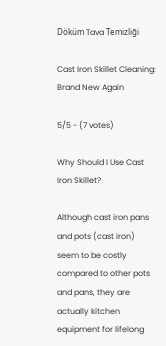Döküm Tava Temizliği

Cast Iron Skillet Cleaning: Brand New Again

5/5 - (7 votes)

Why Should I Use Cast Iron Skillet?

Although cast iron pans and pots (cast iron) seem to be costly compared to other pots and pans, they are actually kitchen equipment for lifelong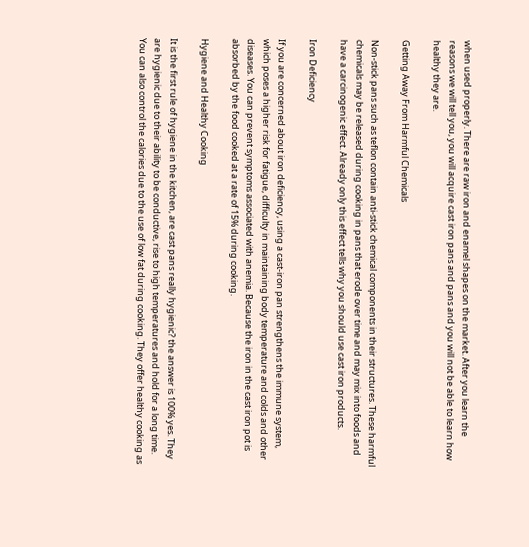when used properly. There are raw iron and enamel shapes on the market. After you learn the reasons we will tell you, you will acquire cast iron pans and pans and you will not be able to learn how healthy they are.

Getting Away From Harmful Chemicals

Non-stick pans such as teflon contain anti-stick chemical components in their structures. These harmful chemicals may be released during cooking in pans that erode over time and may mix into foods and have a carcinogenic effect. Already only this effect tells why you should use cast iron products.

Iron Deficiency

If you are concerned about iron deficiency, using a cast-iron pan strengthens the immune system, which poses a higher risk for fatigue, difficulty in maintaining body temperature and colds and other diseases. You can prevent symptoms associated with anemia. Because the iron in the cast iron pot is absorbed by the food cooked at a rate of 15% during cooking.

Hygiene and Healthy Cooking

It is the first rule of hygiene in the kitchen, are cast pans really hygienic? the answer is 100% yes. They are hygienic due to their ability to be conductive, rise to high temperatures and hold for a long time. You can also control the calories due to the use of low fat during cooking. They offer healthy cooking as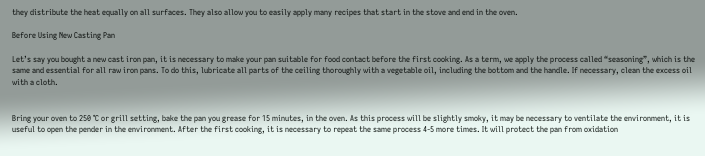they distribute the heat equally on all surfaces. They also allow you to easily apply many recipes that start in the stove and end in the oven.

Before Using New Casting Pan

Let’s say you bought a new cast iron pan, it is necessary to make your pan suitable for food contact before the first cooking. As a term, we apply the process called “seasoning”, which is the same and essential for all raw iron pans. To do this, lubricate all parts of the ceiling thoroughly with a vegetable oil, including the bottom and the handle. If necessary, clean the excess oil with a cloth.


Bring your oven to 250 °C or grill setting, bake the pan you grease for 15 minutes, in the oven. As this process will be slightly smoky, it may be necessary to ventilate the environment, it is useful to open the pender in the environment. After the first cooking, it is necessary to repeat the same process 4-5 more times. It will protect the pan from oxidation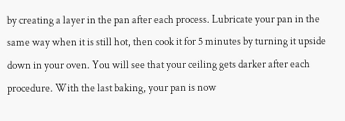by creating a layer in the pan after each process. Lubricate your pan in the same way when it is still hot, then cook it for 5 minutes by turning it upside down in your oven. You will see that your ceiling gets darker after each procedure. With the last baking, your pan is now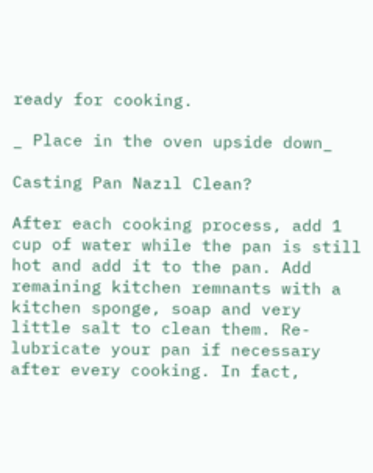ready for cooking.

_ Place in the oven upside down_

Casting Pan Nazıl Clean?

After each cooking process, add 1 cup of water while the pan is still hot and add it to the pan. Add remaining kitchen remnants with a kitchen sponge, soap and very little salt to clean them. Re-lubricate your pan if necessary after every cooking. In fact,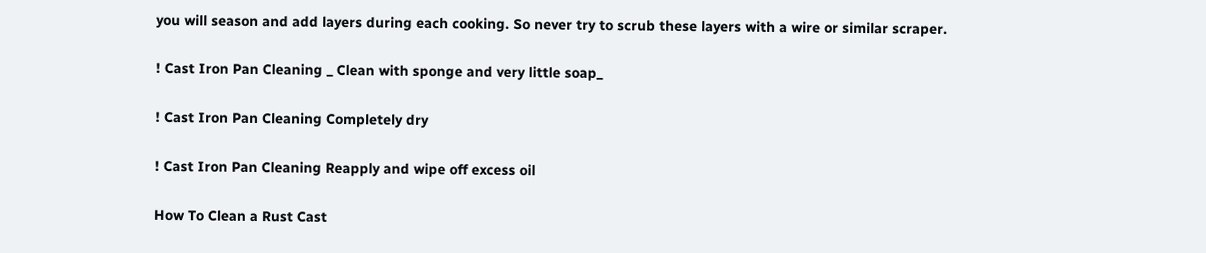you will season and add layers during each cooking. So never try to scrub these layers with a wire or similar scraper.

! Cast Iron Pan Cleaning _ Clean with sponge and very little soap_

! Cast Iron Pan Cleaning Completely dry

! Cast Iron Pan Cleaning Reapply and wipe off excess oil

How To Clean a Rust Cast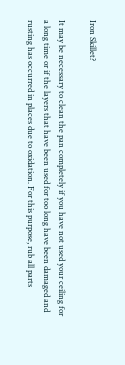Iron Skillet?

It may be necessary to clean the pan completely if you have not used your ceiling for a long time or if the layers that have been used for too long have been damaged and rusting has occurred in places due to oxidation. For this purpose, rub all parts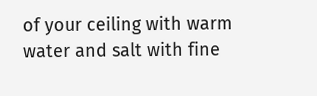of your ceiling with warm water and salt with fine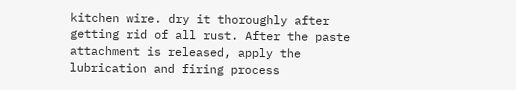kitchen wire. dry it thoroughly after getting rid of all rust. After the paste attachment is released, apply the lubrication and firing process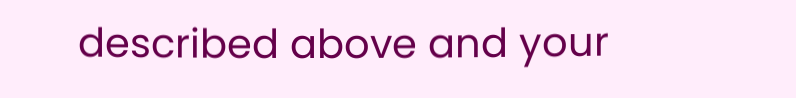described above and your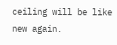ceiling will be like new again.